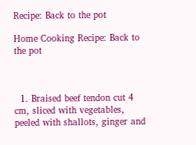Recipe: Back to the pot

Home Cooking Recipe: Back to the pot



  1. Braised beef tendon cut 4 cm, sliced with vegetables, peeled with shallots, ginger and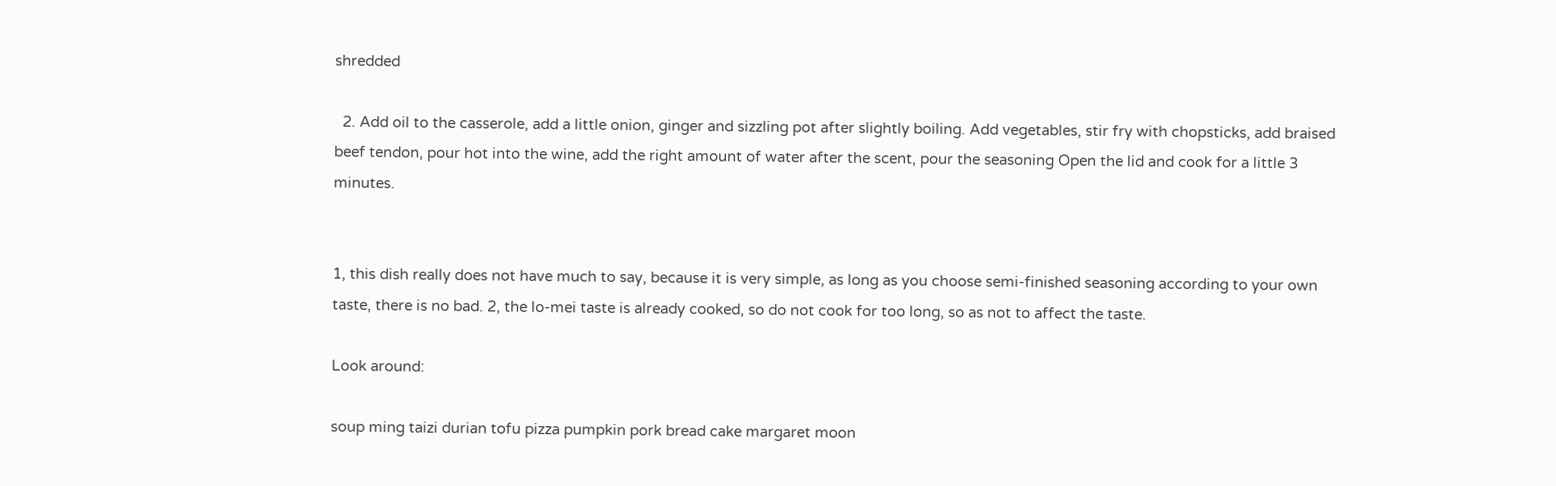shredded

  2. Add oil to the casserole, add a little onion, ginger and sizzling pot after slightly boiling. Add vegetables, stir fry with chopsticks, add braised beef tendon, pour hot into the wine, add the right amount of water after the scent, pour the seasoning Open the lid and cook for a little 3 minutes.


1, this dish really does not have much to say, because it is very simple, as long as you choose semi-finished seasoning according to your own taste, there is no bad. 2, the lo-mei taste is already cooked, so do not cook for too long, so as not to affect the taste.

Look around:

soup ming taizi durian tofu pizza pumpkin pork bread cake margaret moon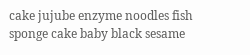cake jujube enzyme noodles fish sponge cake baby black sesame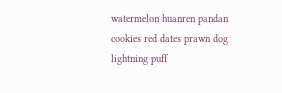watermelon huanren pandan cookies red dates prawn dog lightning puff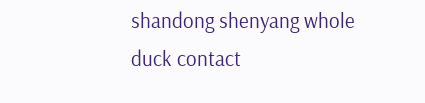shandong shenyang whole duck contact